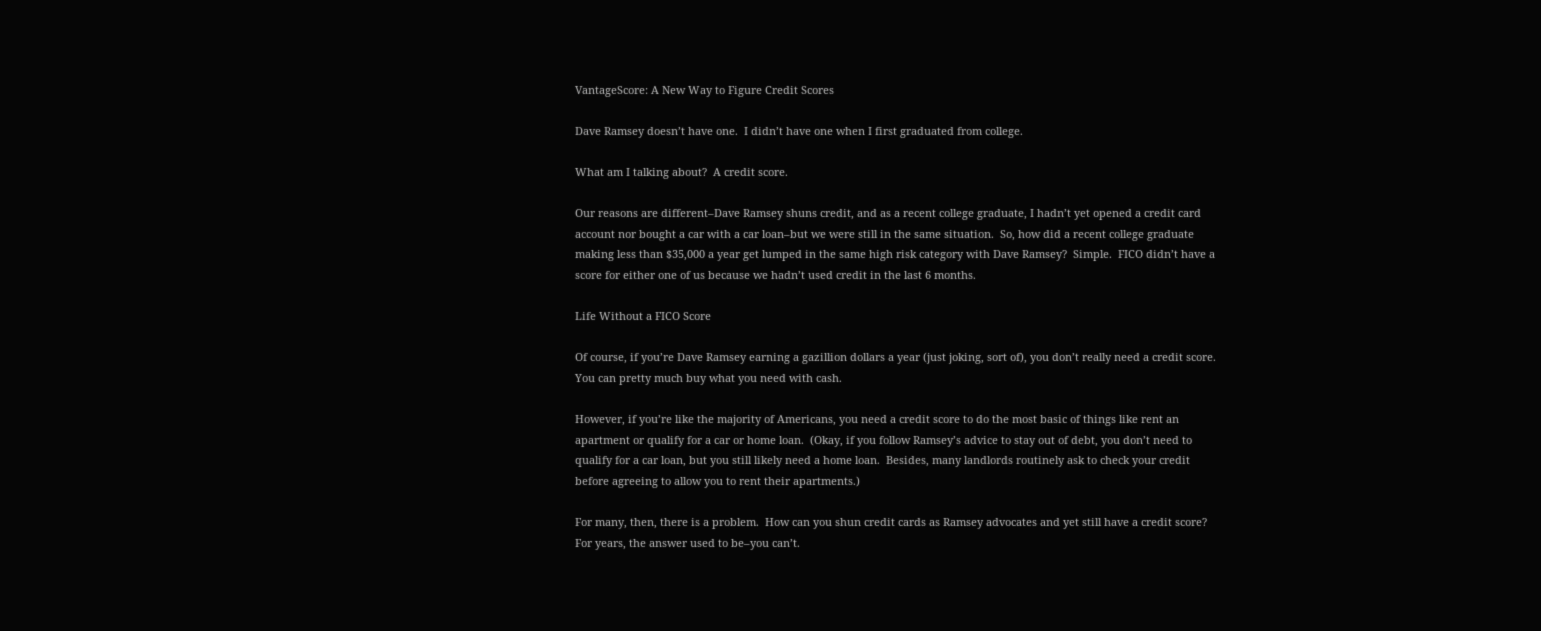VantageScore: A New Way to Figure Credit Scores

Dave Ramsey doesn’t have one.  I didn’t have one when I first graduated from college.

What am I talking about?  A credit score.

Our reasons are different–Dave Ramsey shuns credit, and as a recent college graduate, I hadn’t yet opened a credit card account nor bought a car with a car loan–but we were still in the same situation.  So, how did a recent college graduate making less than $35,000 a year get lumped in the same high risk category with Dave Ramsey?  Simple.  FICO didn’t have a score for either one of us because we hadn’t used credit in the last 6 months.

Life Without a FICO Score

Of course, if you’re Dave Ramsey earning a gazillion dollars a year (just joking, sort of), you don’t really need a credit score.  You can pretty much buy what you need with cash.

However, if you’re like the majority of Americans, you need a credit score to do the most basic of things like rent an apartment or qualify for a car or home loan.  (Okay, if you follow Ramsey’s advice to stay out of debt, you don’t need to qualify for a car loan, but you still likely need a home loan.  Besides, many landlords routinely ask to check your credit before agreeing to allow you to rent their apartments.)

For many, then, there is a problem.  How can you shun credit cards as Ramsey advocates and yet still have a credit score?  For years, the answer used to be–you can’t.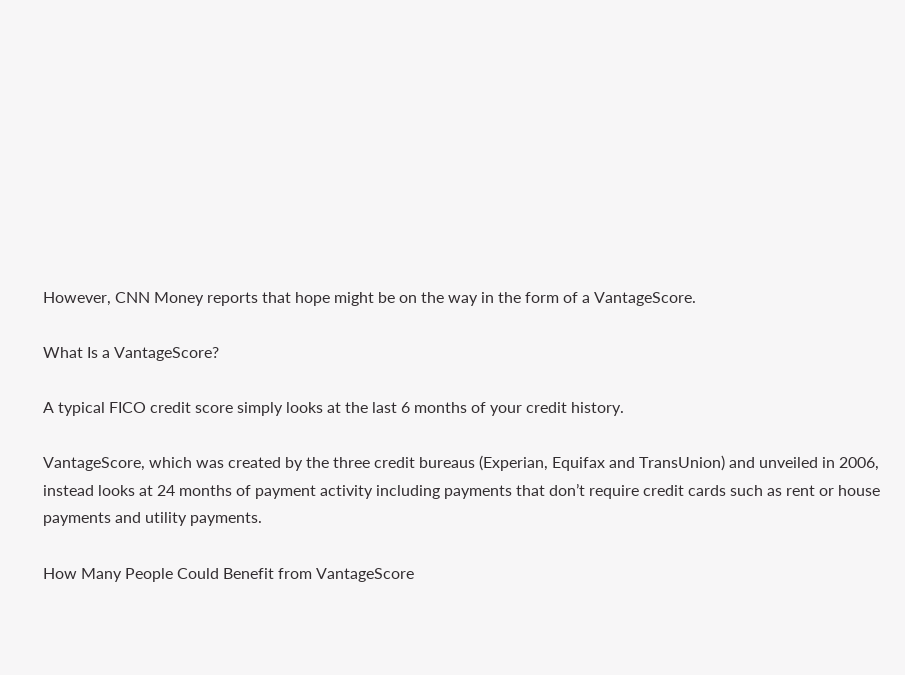However, CNN Money reports that hope might be on the way in the form of a VantageScore.

What Is a VantageScore?

A typical FICO credit score simply looks at the last 6 months of your credit history.

VantageScore, which was created by the three credit bureaus (Experian, Equifax and TransUnion) and unveiled in 2006, instead looks at 24 months of payment activity including payments that don’t require credit cards such as rent or house payments and utility payments.

How Many People Could Benefit from VantageScore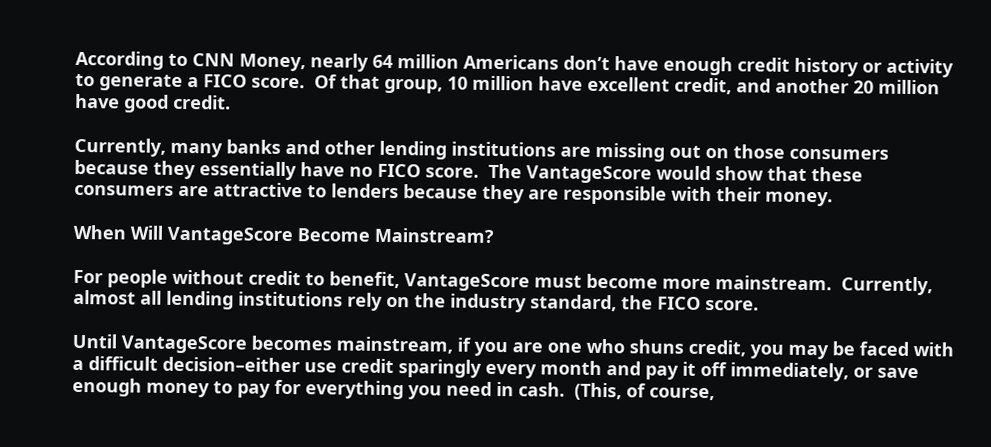According to CNN Money, nearly 64 million Americans don’t have enough credit history or activity to generate a FICO score.  Of that group, 10 million have excellent credit, and another 20 million have good credit.

Currently, many banks and other lending institutions are missing out on those consumers because they essentially have no FICO score.  The VantageScore would show that these consumers are attractive to lenders because they are responsible with their money.

When Will VantageScore Become Mainstream?

For people without credit to benefit, VantageScore must become more mainstream.  Currently, almost all lending institutions rely on the industry standard, the FICO score.

Until VantageScore becomes mainstream, if you are one who shuns credit, you may be faced with a difficult decision–either use credit sparingly every month and pay it off immediately, or save enough money to pay for everything you need in cash.  (This, of course,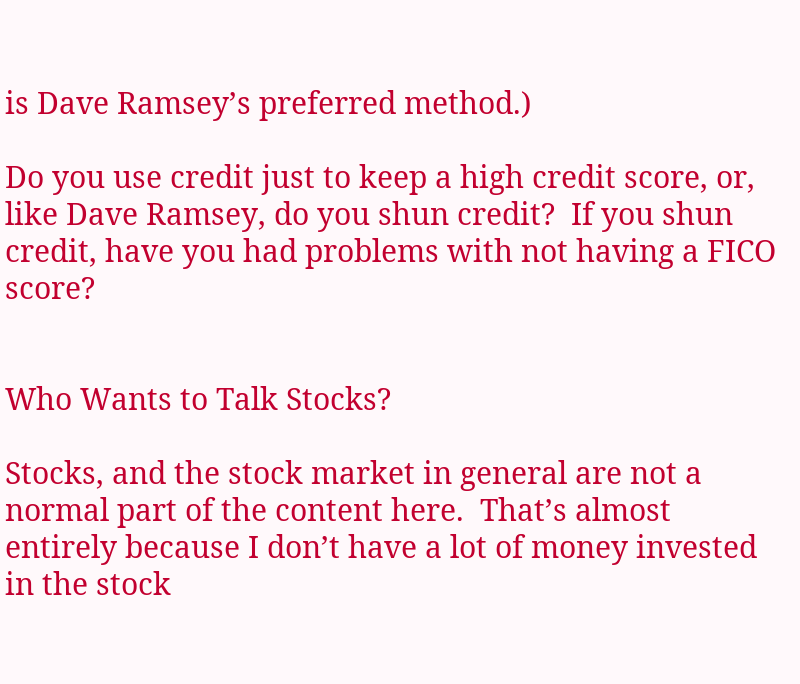is Dave Ramsey’s preferred method.)

Do you use credit just to keep a high credit score, or, like Dave Ramsey, do you shun credit?  If you shun credit, have you had problems with not having a FICO score?


Who Wants to Talk Stocks?

Stocks, and the stock market in general are not a normal part of the content here.  That’s almost entirely because I don’t have a lot of money invested in the stock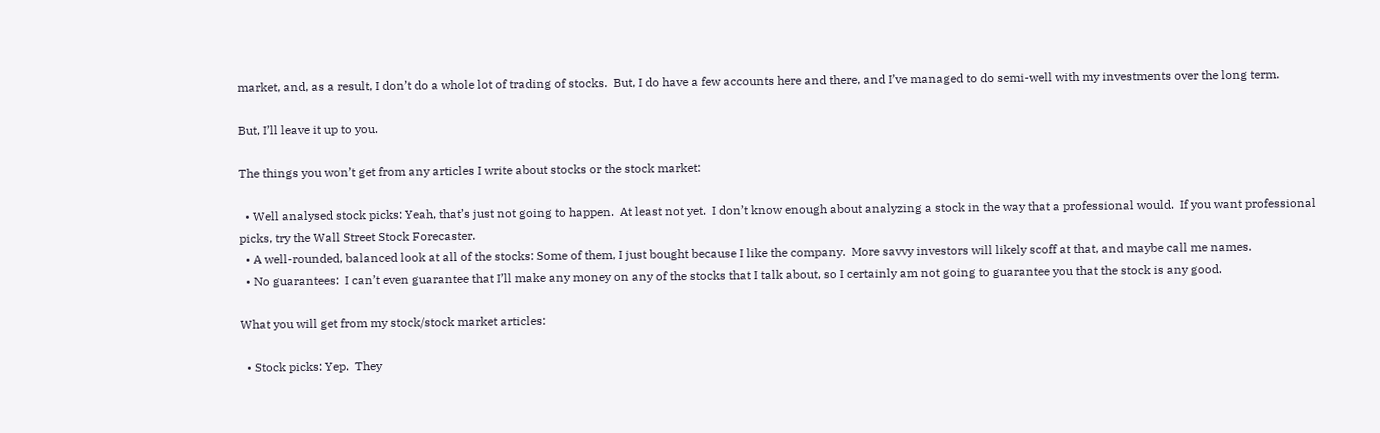market, and, as a result, I don’t do a whole lot of trading of stocks.  But, I do have a few accounts here and there, and I’ve managed to do semi-well with my investments over the long term.

But, I’ll leave it up to you.

The things you won’t get from any articles I write about stocks or the stock market:

  • Well analysed stock picks: Yeah, that’s just not going to happen.  At least not yet.  I don’t know enough about analyzing a stock in the way that a professional would.  If you want professional picks, try the Wall Street Stock Forecaster.
  • A well-rounded, balanced look at all of the stocks: Some of them, I just bought because I like the company.  More savvy investors will likely scoff at that, and maybe call me names.
  • No guarantees:  I can’t even guarantee that I’ll make any money on any of the stocks that I talk about, so I certainly am not going to guarantee you that the stock is any good.

What you will get from my stock/stock market articles:

  • Stock picks: Yep.  They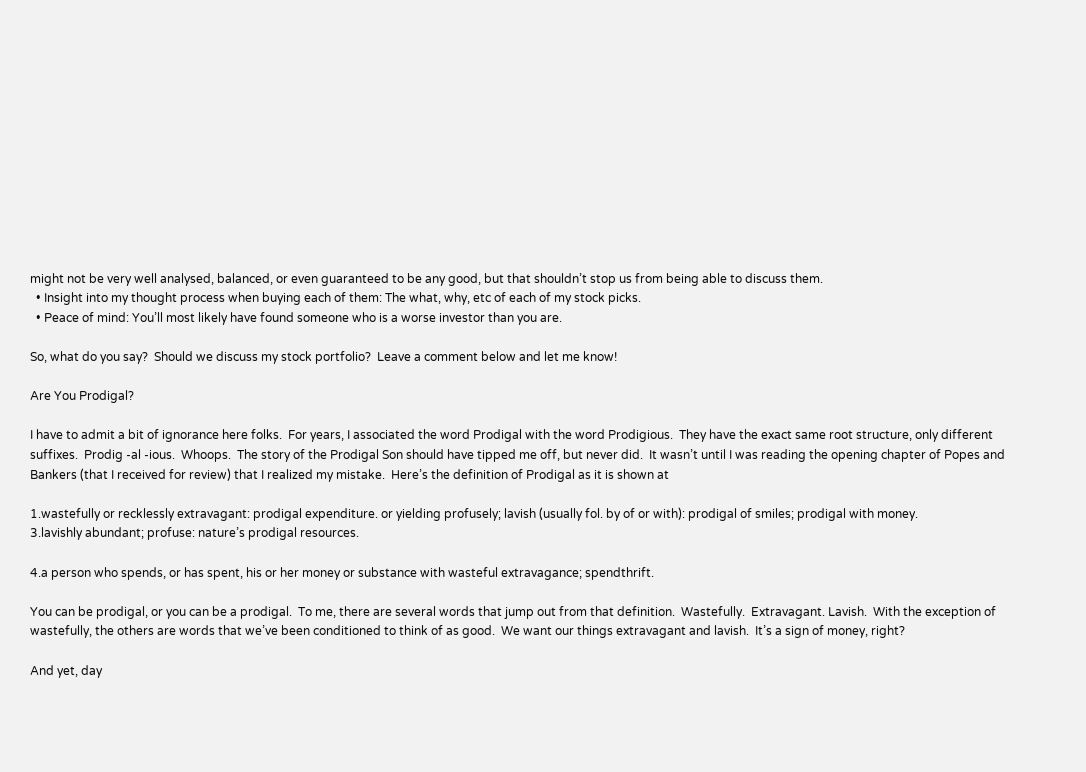might not be very well analysed, balanced, or even guaranteed to be any good, but that shouldn’t stop us from being able to discuss them.
  • Insight into my thought process when buying each of them: The what, why, etc of each of my stock picks.
  • Peace of mind: You’ll most likely have found someone who is a worse investor than you are.

So, what do you say?  Should we discuss my stock portfolio?  Leave a comment below and let me know!

Are You Prodigal?

I have to admit a bit of ignorance here folks.  For years, I associated the word Prodigal with the word Prodigious.  They have the exact same root structure, only different suffixes.  Prodig -al -ious.  Whoops.  The story of the Prodigal Son should have tipped me off, but never did.  It wasn’t until I was reading the opening chapter of Popes and Bankers (that I received for review) that I realized my mistake.  Here’s the definition of Prodigal as it is shown at

1.wastefully or recklessly extravagant: prodigal expenditure. or yielding profusely; lavish (usually fol. by of or with): prodigal of smiles; prodigal with money.
3.lavishly abundant; profuse: nature’s prodigal resources.

4.a person who spends, or has spent, his or her money or substance with wasteful extravagance; spendthrift.

You can be prodigal, or you can be a prodigal.  To me, there are several words that jump out from that definition.  Wastefully.  Extravagant. Lavish.  With the exception of wastefully, the others are words that we’ve been conditioned to think of as good.  We want our things extravagant and lavish.  It’s a sign of money, right?

And yet, day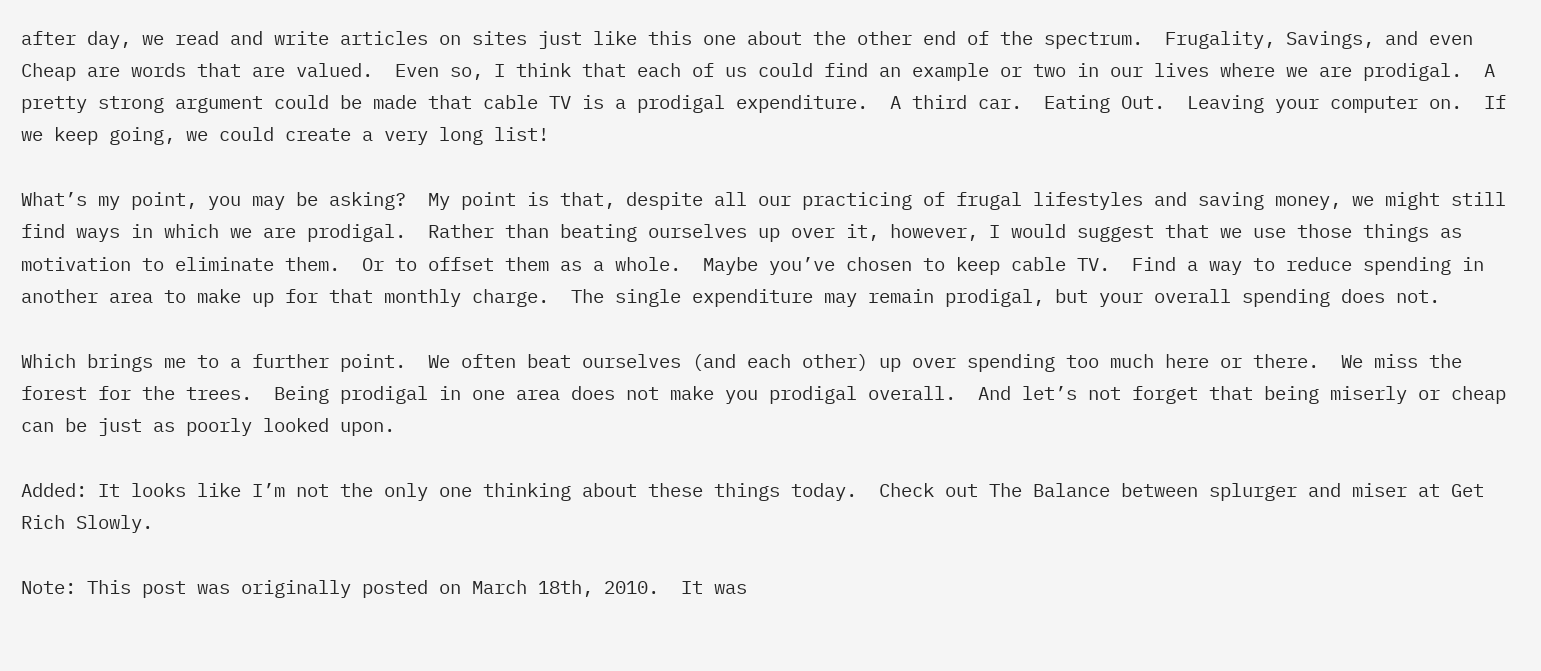after day, we read and write articles on sites just like this one about the other end of the spectrum.  Frugality, Savings, and even Cheap are words that are valued.  Even so, I think that each of us could find an example or two in our lives where we are prodigal.  A pretty strong argument could be made that cable TV is a prodigal expenditure.  A third car.  Eating Out.  Leaving your computer on.  If we keep going, we could create a very long list!

What’s my point, you may be asking?  My point is that, despite all our practicing of frugal lifestyles and saving money, we might still find ways in which we are prodigal.  Rather than beating ourselves up over it, however, I would suggest that we use those things as motivation to eliminate them.  Or to offset them as a whole.  Maybe you’ve chosen to keep cable TV.  Find a way to reduce spending in another area to make up for that monthly charge.  The single expenditure may remain prodigal, but your overall spending does not.

Which brings me to a further point.  We often beat ourselves (and each other) up over spending too much here or there.  We miss the forest for the trees.  Being prodigal in one area does not make you prodigal overall.  And let’s not forget that being miserly or cheap can be just as poorly looked upon.

Added: It looks like I’m not the only one thinking about these things today.  Check out The Balance between splurger and miser at Get Rich Slowly.

Note: This post was originally posted on March 18th, 2010.  It was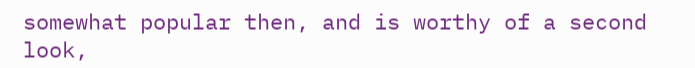somewhat popular then, and is worthy of a second look,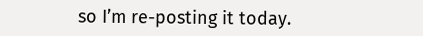so I’m re-posting it today.